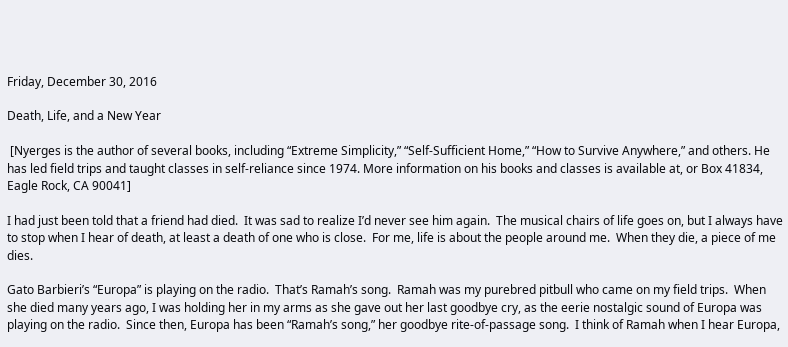Friday, December 30, 2016

Death, Life, and a New Year

 [Nyerges is the author of several books, including “Extreme Simplicity,” “Self-Sufficient Home,” “How to Survive Anywhere,” and others. He has led field trips and taught classes in self-reliance since 1974. More information on his books and classes is available at, or Box 41834, Eagle Rock, CA 90041]

I had just been told that a friend had died.  It was sad to realize I’d never see him again.  The musical chairs of life goes on, but I always have to stop when I hear of death, at least a death of one who is close.  For me, life is about the people around me.  When they die, a piece of me dies.

Gato Barbieri’s “Europa” is playing on the radio.  That’s Ramah’s song.  Ramah was my purebred pitbull who came on my field trips.  When she died many years ago, I was holding her in my arms as she gave out her last goodbye cry, as the eerie nostalgic sound of Europa was playing on the radio.  Since then, Europa has been “Ramah’s song,” her goodbye rite-of-passage song.  I think of Ramah when I hear Europa,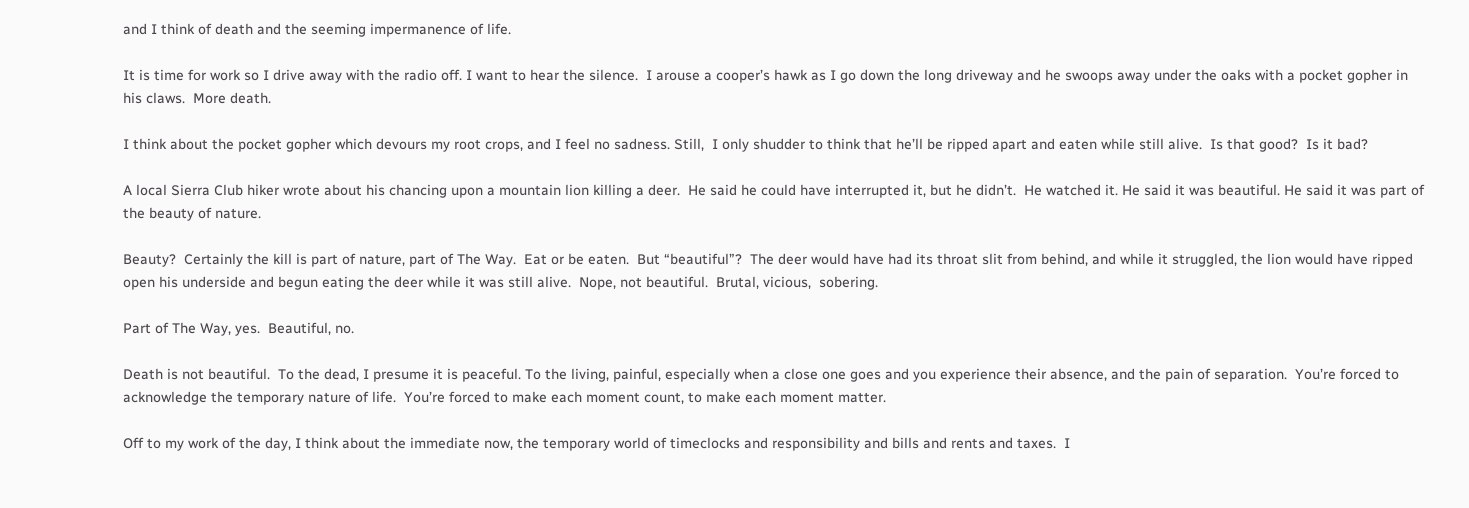and I think of death and the seeming impermanence of life.

It is time for work so I drive away with the radio off. I want to hear the silence.  I arouse a cooper’s hawk as I go down the long driveway and he swoops away under the oaks with a pocket gopher in his claws.  More death.

I think about the pocket gopher which devours my root crops, and I feel no sadness. Still,  I only shudder to think that he’ll be ripped apart and eaten while still alive.  Is that good?  Is it bad?

A local Sierra Club hiker wrote about his chancing upon a mountain lion killing a deer.  He said he could have interrupted it, but he didn’t.  He watched it. He said it was beautiful. He said it was part of the beauty of nature.

Beauty?  Certainly the kill is part of nature, part of The Way.  Eat or be eaten.  But “beautiful”?  The deer would have had its throat slit from behind, and while it struggled, the lion would have ripped open his underside and begun eating the deer while it was still alive.  Nope, not beautiful.  Brutal, vicious,  sobering.

Part of The Way, yes.  Beautiful, no.

Death is not beautiful.  To the dead, I presume it is peaceful. To the living, painful, especially when a close one goes and you experience their absence, and the pain of separation.  You’re forced to acknowledge the temporary nature of life.  You’re forced to make each moment count, to make each moment matter.

Off to my work of the day, I think about the immediate now, the temporary world of timeclocks and responsibility and bills and rents and taxes.  I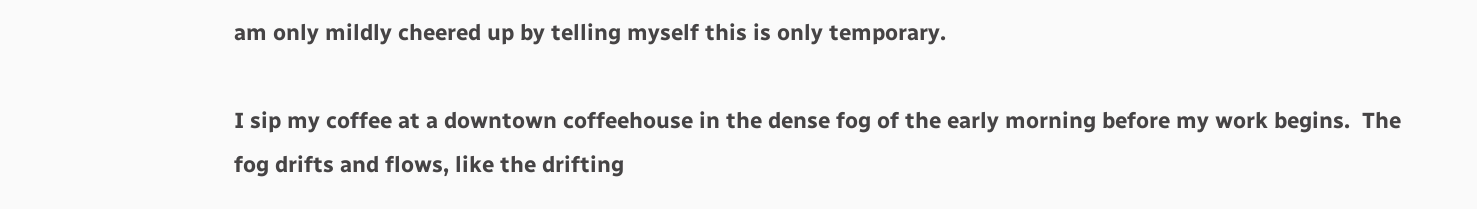am only mildly cheered up by telling myself this is only temporary.

I sip my coffee at a downtown coffeehouse in the dense fog of the early morning before my work begins.  The fog drifts and flows, like the drifting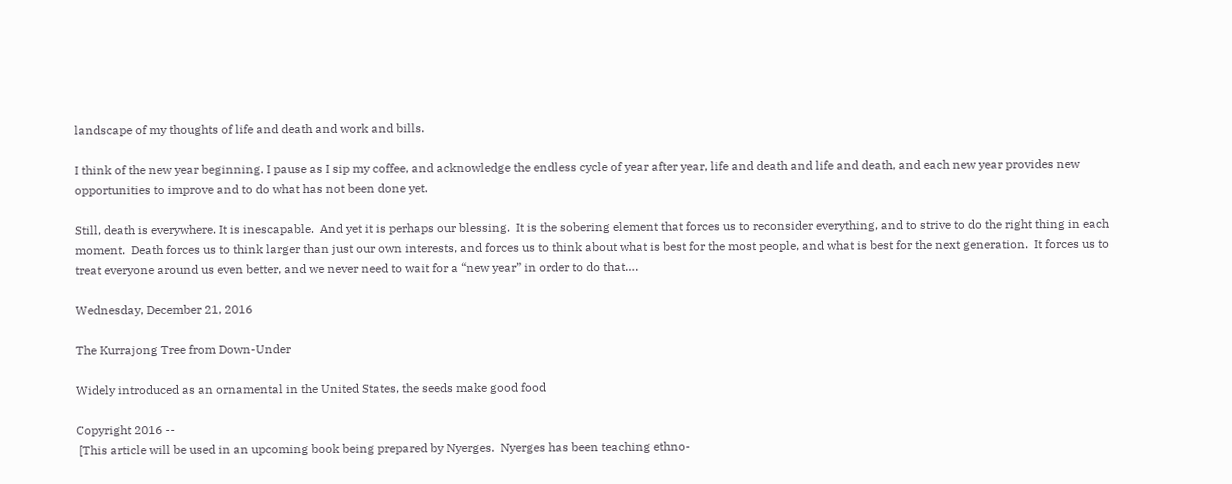landscape of my thoughts of life and death and work and bills.

I think of the new year beginning. I pause as I sip my coffee, and acknowledge the endless cycle of year after year, life and death and life and death, and each new year provides new opportunities to improve and to do what has not been done yet.

Still, death is everywhere. It is inescapable.  And yet it is perhaps our blessing.  It is the sobering element that forces us to reconsider everything, and to strive to do the right thing in each moment.  Death forces us to think larger than just our own interests, and forces us to think about what is best for the most people, and what is best for the next generation.  It forces us to treat everyone around us even better, and we never need to wait for a “new year” in order to do that….

Wednesday, December 21, 2016

The Kurrajong Tree from Down-Under

Widely introduced as an ornamental in the United States, the seeds make good food

Copyright 2016 --
 [This article will be used in an upcoming book being prepared by Nyerges.  Nyerges has been teaching ethno-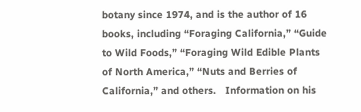botany since 1974, and is the author of 16 books, including “Foraging California,” “Guide to Wild Foods,” “Foraging Wild Edible Plants of North America,” “Nuts and Berries of California,” and others.   Information on his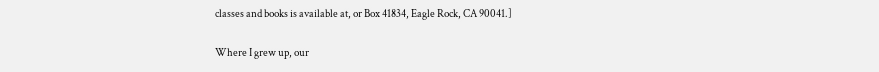classes and books is available at, or Box 41834, Eagle Rock, CA 90041.]

Where I grew up, our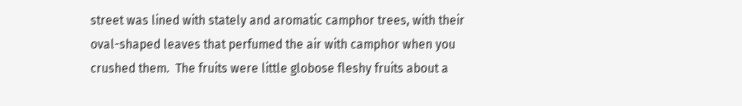street was lined with stately and aromatic camphor trees, with their oval-shaped leaves that perfumed the air with camphor when you crushed them.  The fruits were little globose fleshy fruits about a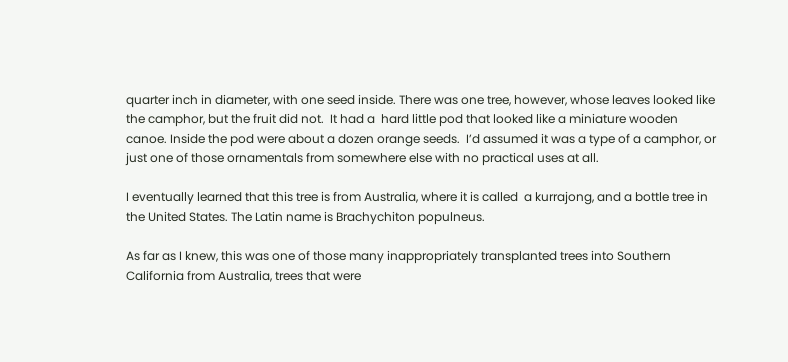quarter inch in diameter, with one seed inside. There was one tree, however, whose leaves looked like the camphor, but the fruit did not.  It had a  hard little pod that looked like a miniature wooden canoe. Inside the pod were about a dozen orange seeds.  I’d assumed it was a type of a camphor, or just one of those ornamentals from somewhere else with no practical uses at all.

I eventually learned that this tree is from Australia, where it is called  a kurrajong, and a bottle tree in the United States. The Latin name is Brachychiton populneus.

As far as I knew, this was one of those many inappropriately transplanted trees into Southern California from Australia, trees that were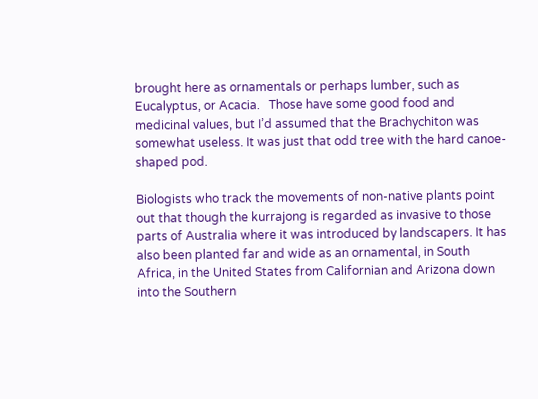brought here as ornamentals or perhaps lumber, such as Eucalyptus, or Acacia.   Those have some good food and medicinal values, but I’d assumed that the Brachychiton was somewhat useless. It was just that odd tree with the hard canoe-shaped pod.

Biologists who track the movements of non-native plants point out that though the kurrajong is regarded as invasive to those parts of Australia where it was introduced by landscapers. It has also been planted far and wide as an ornamental, in South Africa, in the United States from Californian and Arizona down into the Southern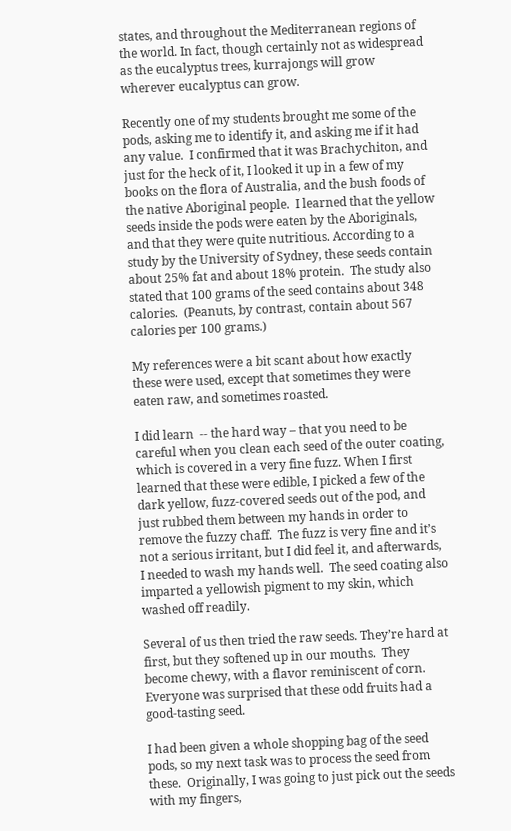states, and throughout the Mediterranean regions of the world. In fact, though certainly not as widespread as the eucalyptus trees, kurrajongs will grow wherever eucalyptus can grow.

Recently one of my students brought me some of the pods, asking me to identify it, and asking me if it had any value.  I confirmed that it was Brachychiton, and  just for the heck of it, I looked it up in a few of my books on the flora of Australia, and the bush foods of the native Aboriginal people.  I learned that the yellow seeds inside the pods were eaten by the Aboriginals, and that they were quite nutritious. According to a study by the University of Sydney, these seeds contain about 25% fat and about 18% protein.  The study also stated that 100 grams of the seed contains about 348 calories.  (Peanuts, by contrast, contain about 567 calories per 100 grams.)

My references were a bit scant about how exactly these were used, except that sometimes they were eaten raw, and sometimes roasted.

I did learn  -- the hard way – that you need to be careful when you clean each seed of the outer coating, which is covered in a very fine fuzz. When I first learned that these were edible, I picked a few of the dark yellow, fuzz-covered seeds out of the pod, and just rubbed them between my hands in order to remove the fuzzy chaff.  The fuzz is very fine and it’s not a serious irritant, but I did feel it, and afterwards,  I needed to wash my hands well.  The seed coating also imparted a yellowish pigment to my skin, which  washed off readily.

Several of us then tried the raw seeds. They’re hard at first, but they softened up in our mouths.  They become chewy, with a flavor reminiscent of corn.  Everyone was surprised that these odd fruits had a good-tasting seed.

I had been given a whole shopping bag of the seed pods, so my next task was to process the seed from these.  Originally, I was going to just pick out the seeds with my fingers,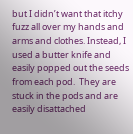but I didn’t want that itchy fuzz all over my hands and arms and clothes. Instead, I used a butter knife and easily popped out the seeds from each pod.  They are stuck in the pods and are easily disattached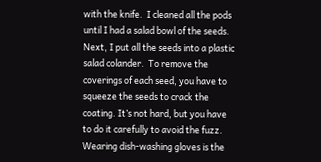with the knife.  I cleaned all the pods until I had a salad bowl of the seeds.  Next, I put all the seeds into a plastic salad colander.  To remove the coverings of each seed, you have to squeeze the seeds to crack the coating. It’s not hard, but you have to do it carefully to avoid the fuzz.  Wearing dish-washing gloves is the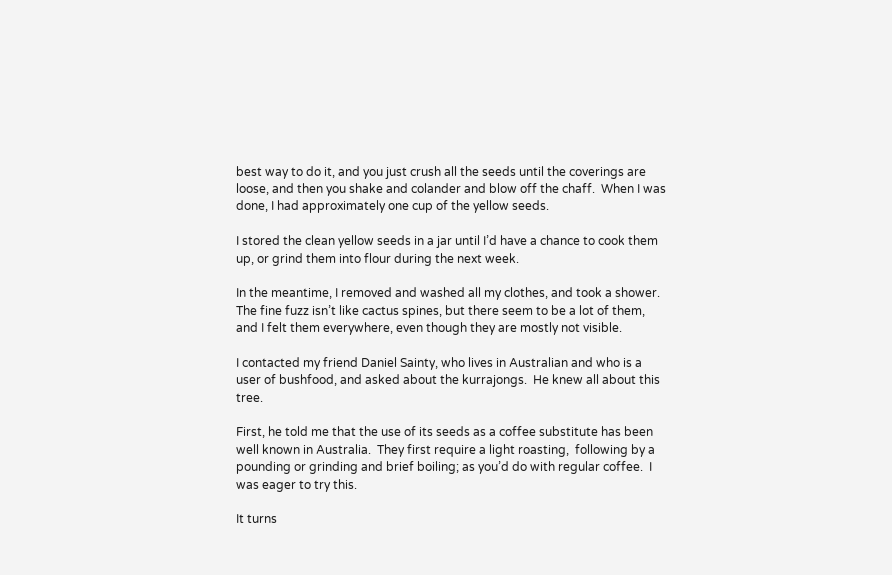best way to do it, and you just crush all the seeds until the coverings are loose, and then you shake and colander and blow off the chaff.  When I was done, I had approximately one cup of the yellow seeds.

I stored the clean yellow seeds in a jar until I’d have a chance to cook them up, or grind them into flour during the next week.

In the meantime, I removed and washed all my clothes, and took a shower.  The fine fuzz isn’t like cactus spines, but there seem to be a lot of them, and I felt them everywhere, even though they are mostly not visible.

I contacted my friend Daniel Sainty, who lives in Australian and who is a user of bushfood, and asked about the kurrajongs.  He knew all about this tree.

First, he told me that the use of its seeds as a coffee substitute has been well known in Australia.  They first require a light roasting,  following by a pounding or grinding and brief boiling; as you’d do with regular coffee.  I was eager to try this.

It turns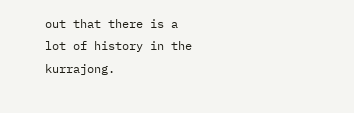out that there is a lot of history in the kurrajong.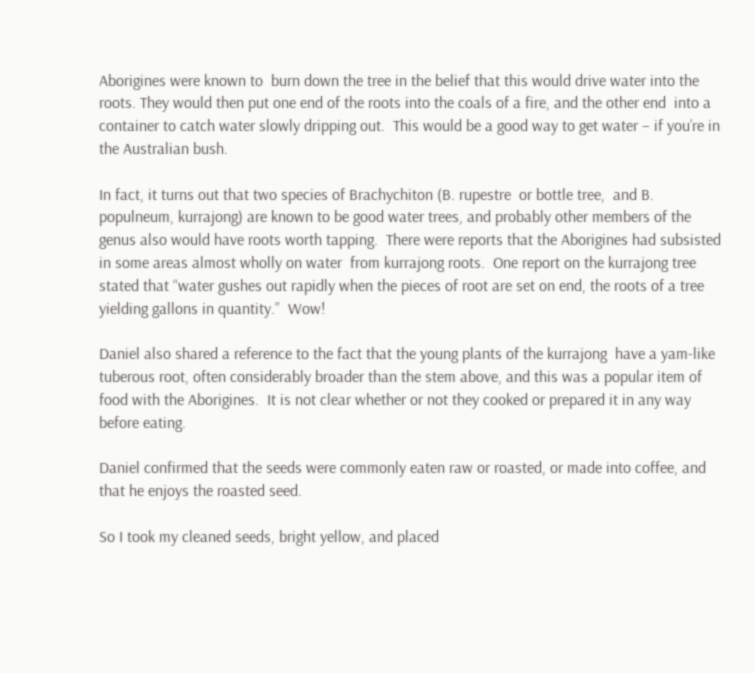Aborigines were known to  burn down the tree in the belief that this would drive water into the roots. They would then put one end of the roots into the coals of a fire, and the other end  into a container to catch water slowly dripping out.  This would be a good way to get water – if you’re in the Australian bush.

In fact, it turns out that two species of Brachychiton (B. rupestre  or bottle tree,  and B. populneum, kurrajong) are known to be good water trees, and probably other members of the genus also would have roots worth tapping.  There were reports that the Aborigines had subsisted in some areas almost wholly on water  from kurrajong roots.  One report on the kurrajong tree stated that “water gushes out rapidly when the pieces of root are set on end, the roots of a tree yielding gallons in quantity.”  Wow!

Daniel also shared a reference to the fact that the young plants of the kurrajong  have a yam-like tuberous root, often considerably broader than the stem above, and this was a popular item of food with the Aborigines.  It is not clear whether or not they cooked or prepared it in any way before eating.

Daniel confirmed that the seeds were commonly eaten raw or roasted, or made into coffee, and that he enjoys the roasted seed.

So I took my cleaned seeds, bright yellow, and placed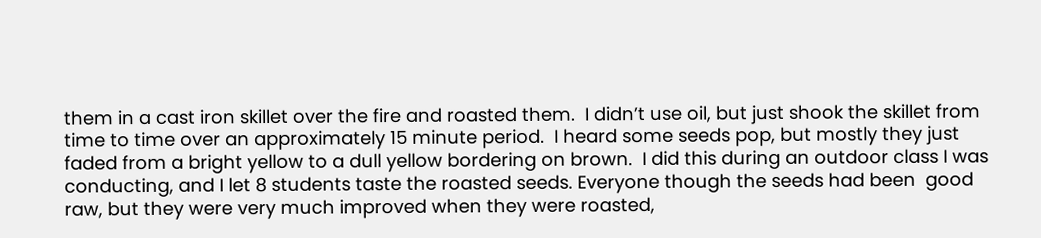them in a cast iron skillet over the fire and roasted them.  I didn’t use oil, but just shook the skillet from time to time over an approximately 15 minute period.  I heard some seeds pop, but mostly they just faded from a bright yellow to a dull yellow bordering on brown.  I did this during an outdoor class I was conducting, and I let 8 students taste the roasted seeds. Everyone though the seeds had been  good raw, but they were very much improved when they were roasted,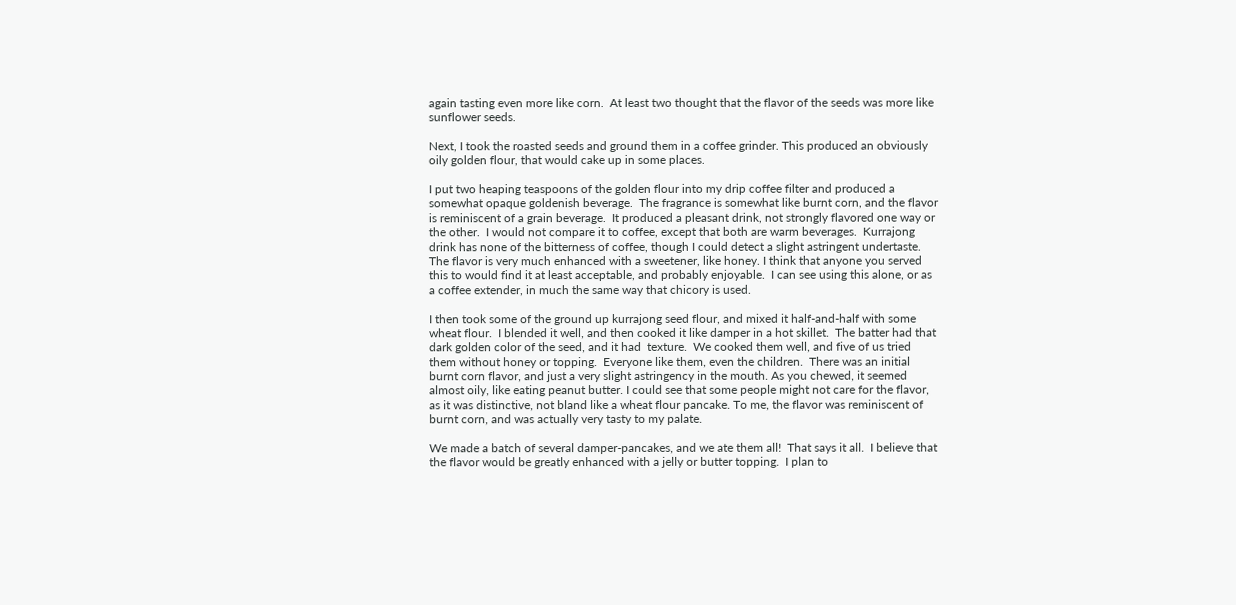again tasting even more like corn.  At least two thought that the flavor of the seeds was more like sunflower seeds.

Next, I took the roasted seeds and ground them in a coffee grinder. This produced an obviously oily golden flour, that would cake up in some places.

I put two heaping teaspoons of the golden flour into my drip coffee filter and produced a somewhat opaque goldenish beverage.  The fragrance is somewhat like burnt corn, and the flavor is reminiscent of a grain beverage.  It produced a pleasant drink, not strongly flavored one way or the other.  I would not compare it to coffee, except that both are warm beverages.  Kurrajong drink has none of the bitterness of coffee, though I could detect a slight astringent undertaste.  The flavor is very much enhanced with a sweetener, like honey. I think that anyone you served this to would find it at least acceptable, and probably enjoyable.  I can see using this alone, or as a coffee extender, in much the same way that chicory is used.

I then took some of the ground up kurrajong seed flour, and mixed it half-and-half with some wheat flour.  I blended it well, and then cooked it like damper in a hot skillet.  The batter had that dark golden color of the seed, and it had  texture.  We cooked them well, and five of us tried them without honey or topping.  Everyone like them, even the children.  There was an initial burnt corn flavor, and just a very slight astringency in the mouth. As you chewed, it seemed almost oily, like eating peanut butter. I could see that some people might not care for the flavor, as it was distinctive, not bland like a wheat flour pancake. To me, the flavor was reminiscent of burnt corn, and was actually very tasty to my palate.

We made a batch of several damper-pancakes, and we ate them all!  That says it all.  I believe that the flavor would be greatly enhanced with a jelly or butter topping.  I plan to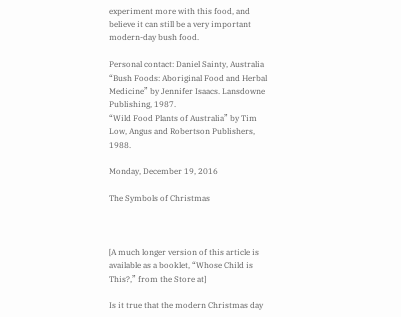experiment more with this food, and believe it can still be a very important modern-day bush food.

Personal contact: Daniel Sainty, Australia
“Bush Foods: Aboriginal Food and Herbal Medicine” by Jennifer Isaacs. Lansdowne Publishing, 1987.
“Wild Food Plants of Australia” by Tim Low, Angus and Robertson Publishers, 1988.

Monday, December 19, 2016

The Symbols of Christmas



[A much longer version of this article is available as a booklet, “Whose Child is This?,” from the Store at]

Is it true that the modern Christmas day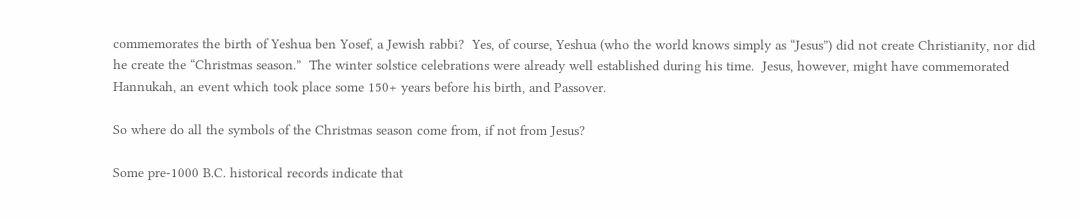commemorates the birth of Yeshua ben Yosef, a Jewish rabbi?  Yes, of course, Yeshua (who the world knows simply as “Jesus”) did not create Christianity, nor did he create the “Christmas season.”  The winter solstice celebrations were already well established during his time.  Jesus, however, might have commemorated Hannukah, an event which took place some 150+ years before his birth, and Passover.

So where do all the symbols of the Christmas season come from, if not from Jesus?

Some pre-1000 B.C. historical records indicate that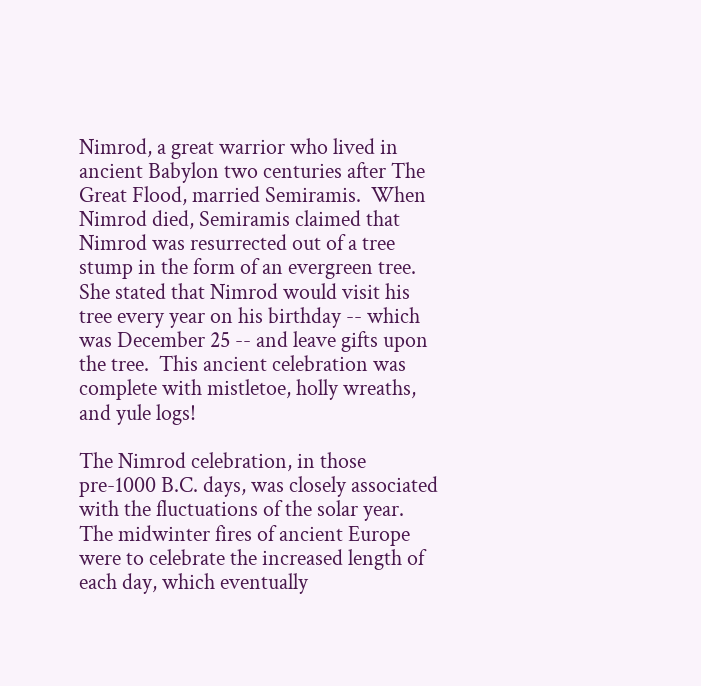Nimrod, a great warrior who lived in ancient Babylon two centuries after The Great Flood, married Semiramis.  When Nimrod died, Semiramis claimed that Nimrod was resurrected out of a tree stump in the form of an evergreen tree.  She stated that Nimrod would visit his tree every year on his birthday -- which was December 25 -- and leave gifts upon the tree.  This ancient celebration was complete with mistletoe, holly wreaths, and yule logs!

The Nimrod celebration, in those pre-1000 B.C. days, was closely associated with the fluctuations of the solar year.  The midwinter fires of ancient Europe were to celebrate the increased length of each day, which eventually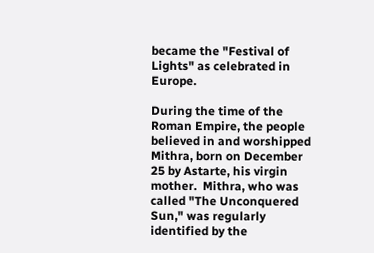became the "Festival of Lights" as celebrated in Europe.

During the time of the Roman Empire, the people believed in and worshipped Mithra, born on December 25 by Astarte, his virgin mother.  Mithra, who was called "The Unconquered Sun," was regularly identified by the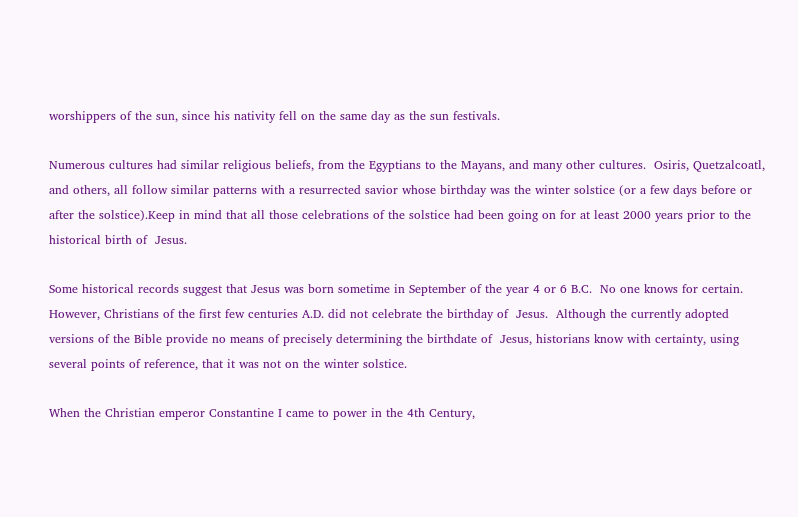worshippers of the sun, since his nativity fell on the same day as the sun festivals.

Numerous cultures had similar religious beliefs, from the Egyptians to the Mayans, and many other cultures.  Osiris, Quetzalcoatl,  and others, all follow similar patterns with a resurrected savior whose birthday was the winter solstice (or a few days before or after the solstice).Keep in mind that all those celebrations of the solstice had been going on for at least 2000 years prior to the historical birth of  Jesus.

Some historical records suggest that Jesus was born sometime in September of the year 4 or 6 B.C.  No one knows for certain.  However, Christians of the first few centuries A.D. did not celebrate the birthday of  Jesus.  Although the currently adopted versions of the Bible provide no means of precisely determining the birthdate of  Jesus, historians know with certainty, using several points of reference, that it was not on the winter solstice.

When the Christian emperor Constantine I came to power in the 4th Century,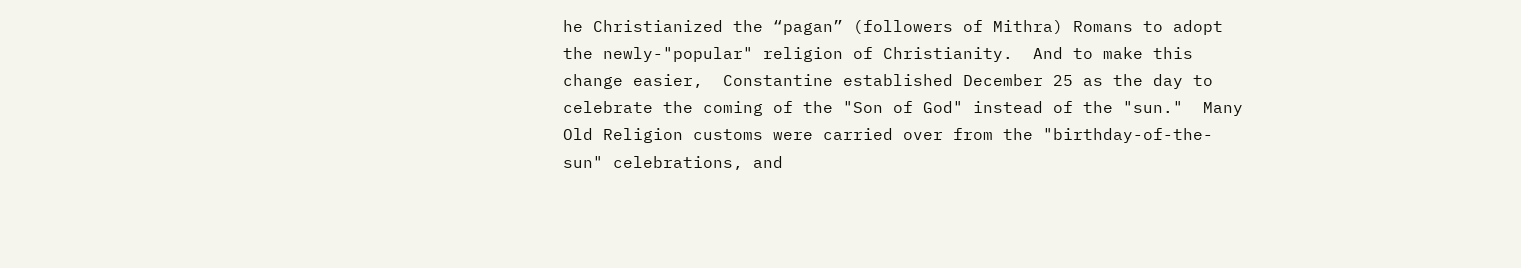he Christianized the “pagan” (followers of Mithra) Romans to adopt the newly-"popular" religion of Christianity.  And to make this change easier,  Constantine established December 25 as the day to celebrate the coming of the "Son of God" instead of the "sun."  Many Old Religion customs were carried over from the "birthday-of-the-sun" celebrations, and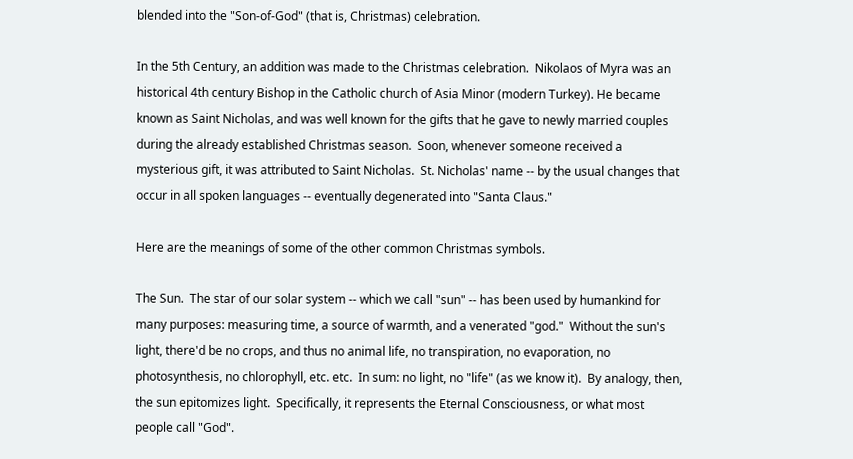blended into the "Son-of-God" (that is, Christmas) celebration.

In the 5th Century, an addition was made to the Christmas celebration.  Nikolaos of Myra was an historical 4th century Bishop in the Catholic church of Asia Minor (modern Turkey). He became known as Saint Nicholas, and was well known for the gifts that he gave to newly married couples during the already established Christmas season.  Soon, whenever someone received a mysterious gift, it was attributed to Saint Nicholas.  St. Nicholas' name -- by the usual changes that occur in all spoken languages -- eventually degenerated into "Santa Claus."

Here are the meanings of some of the other common Christmas symbols.

The Sun.  The star of our solar system -- which we call "sun" -- has been used by humankind for many purposes: measuring time, a source of warmth, and a venerated "god."  Without the sun's light, there'd be no crops, and thus no animal life, no transpiration, no evaporation, no photosynthesis, no chlorophyll, etc. etc.  In sum: no light, no "life" (as we know it).  By analogy, then, the sun epitomizes light.  Specifically, it represents the Eternal Consciousness, or what most people call "God".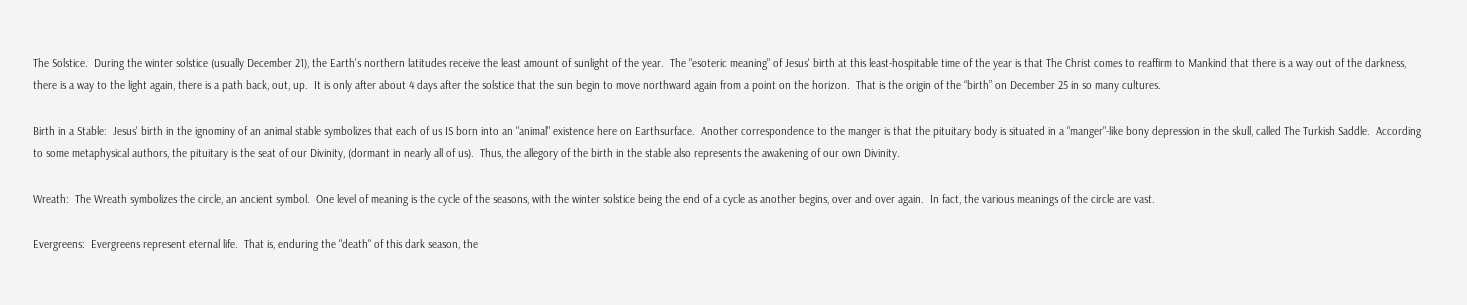The Solstice.  During the winter solstice (usually December 21), the Earth's northern latitudes receive the least amount of sunlight of the year.  The "esoteric meaning" of Jesus' birth at this least-hospitable time of the year is that The Christ comes to reaffirm to Mankind that there is a way out of the darkness, there is a way to the light again, there is a path back, out, up.  It is only after about 4 days after the solstice that the sun begin to move northward again from a point on the horizon.  That is the origin of the “birth” on December 25 in so many cultures.

Birth in a Stable:  Jesus' birth in the ignominy of an animal stable symbolizes that each of us IS born into an "animal" existence here on Earthsurface.  Another correspondence to the manger is that the pituitary body is situated in a "manger"-like bony depression in the skull, called The Turkish Saddle.  According to some metaphysical authors, the pituitary is the seat of our Divinity, (dormant in nearly all of us).  Thus, the allegory of the birth in the stable also represents the awakening of our own Divinity.

Wreath:  The Wreath symbolizes the circle, an ancient symbol.  One level of meaning is the cycle of the seasons, with the winter solstice being the end of a cycle as another begins, over and over again.  In fact, the various meanings of the circle are vast.

Evergreens:  Evergreens represent eternal life.  That is, enduring the "death" of this dark season, the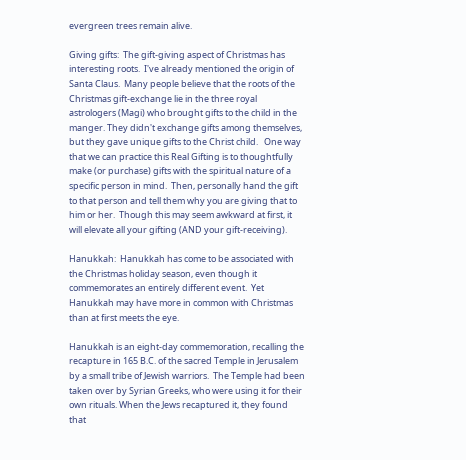evergreen trees remain alive.

Giving gifts:  The gift-giving aspect of Christmas has interesting roots.  I've already mentioned the origin of Santa Claus.  Many people believe that the roots of the Christmas gift-exchange lie in the three royal astrologers (Magi) who brought gifts to the child in the manger. They didn't exchange gifts among themselves, but they gave unique gifts to the Christ child.   One way that we can practice this Real Gifting is to thoughtfully make (or purchase) gifts with the spiritual nature of a specific person in mind.  Then, personally hand the gift to that person and tell them why you are giving that to him or her.  Though this may seem awkward at first, it will elevate all your gifting (AND your gift-receiving).

Hanukkah:  Hanukkah has come to be associated with the Christmas holiday season, even though it commemorates an entirely different event.  Yet Hanukkah may have more in common with Christmas than at first meets the eye.

Hanukkah is an eight-day commemoration, recalling the recapture in 165 B.C. of the sacred Temple in Jerusalem by a small tribe of Jewish warriors.  The Temple had been taken over by Syrian Greeks, who were using it for their own rituals. When the Jews recaptured it, they found that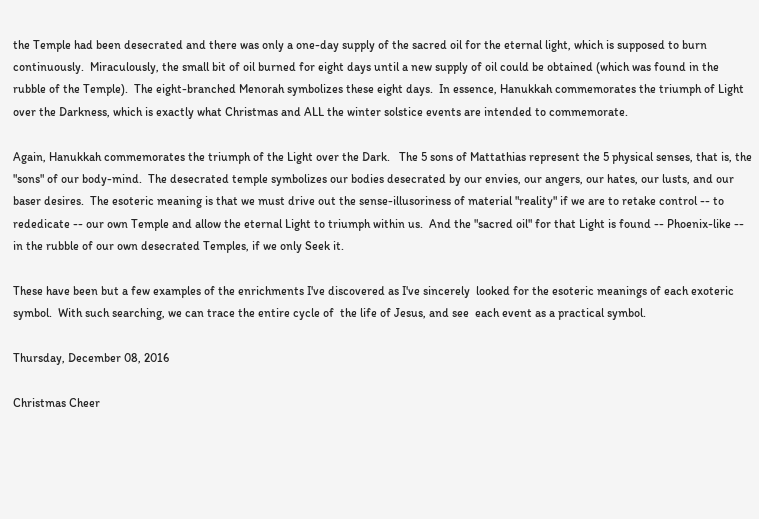the Temple had been desecrated and there was only a one-day supply of the sacred oil for the eternal light, which is supposed to burn continuously.  Miraculously, the small bit of oil burned for eight days until a new supply of oil could be obtained (which was found in the rubble of the Temple).  The eight-branched Menorah symbolizes these eight days.  In essence, Hanukkah commemorates the triumph of Light over the Darkness, which is exactly what Christmas and ALL the winter solstice events are intended to commemorate.

Again, Hanukkah commemorates the triumph of the Light over the Dark.   The 5 sons of Mattathias represent the 5 physical senses, that is, the "sons" of our body-mind.  The desecrated temple symbolizes our bodies desecrated by our envies, our angers, our hates, our lusts, and our baser desires.  The esoteric meaning is that we must drive out the sense-illusoriness of material "reality" if we are to retake control -- to rededicate -- our own Temple and allow the eternal Light to triumph within us.  And the "sacred oil" for that Light is found -- Phoenix-like -- in the rubble of our own desecrated Temples, if we only Seek it.

These have been but a few examples of the enrichments I've discovered as I've sincerely  looked for the esoteric meanings of each exoteric symbol.  With such searching, we can trace the entire cycle of  the life of Jesus, and see  each event as a practical symbol.

Thursday, December 08, 2016

Christmas Cheer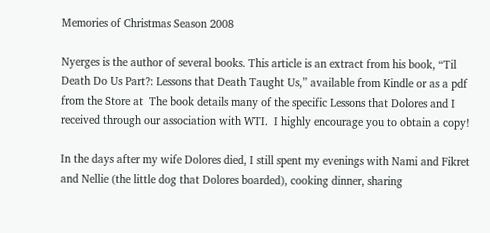Memories of Christmas Season 2008

Nyerges is the author of several books. This article is an extract from his book, “Til Death Do Us Part?: Lessons that Death Taught Us,” available from Kindle or as a pdf from the Store at  The book details many of the specific Lessons that Dolores and I received through our association with WTI.  I highly encourage you to obtain a copy!

In the days after my wife Dolores died, I still spent my evenings with Nami and Fikret and Nellie (the little dog that Dolores boarded), cooking dinner, sharing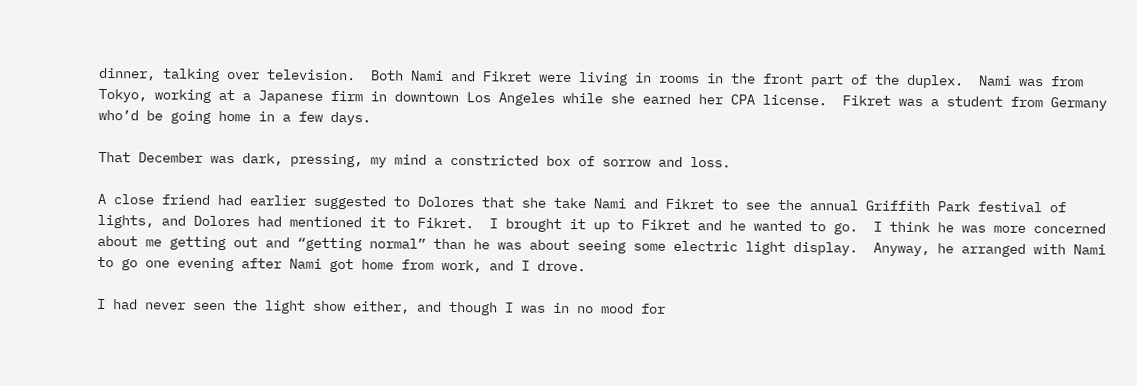dinner, talking over television.  Both Nami and Fikret were living in rooms in the front part of the duplex.  Nami was from Tokyo, working at a Japanese firm in downtown Los Angeles while she earned her CPA license.  Fikret was a student from Germany who’d be going home in a few days.

That December was dark, pressing, my mind a constricted box of sorrow and loss.

A close friend had earlier suggested to Dolores that she take Nami and Fikret to see the annual Griffith Park festival of lights, and Dolores had mentioned it to Fikret.  I brought it up to Fikret and he wanted to go.  I think he was more concerned about me getting out and “getting normal” than he was about seeing some electric light display.  Anyway, he arranged with Nami to go one evening after Nami got home from work, and I drove.

I had never seen the light show either, and though I was in no mood for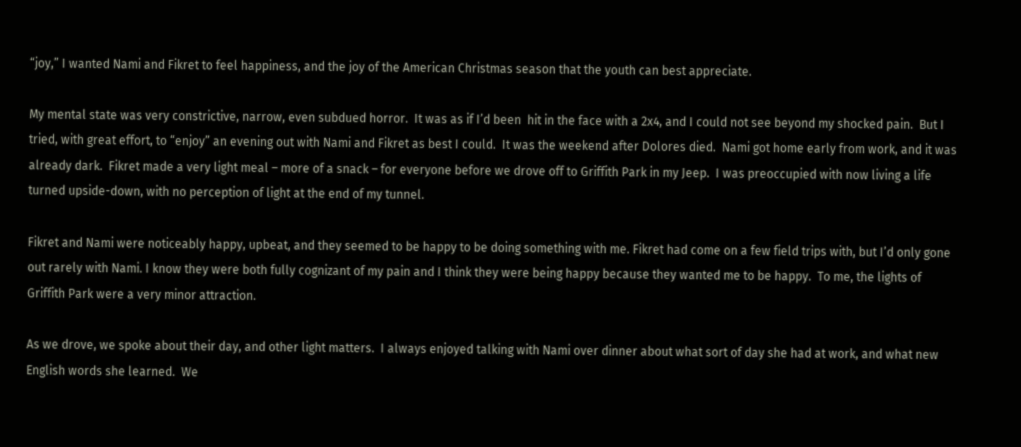“joy,” I wanted Nami and Fikret to feel happiness, and the joy of the American Christmas season that the youth can best appreciate.

My mental state was very constrictive, narrow, even subdued horror.  It was as if I’d been  hit in the face with a 2x4, and I could not see beyond my shocked pain.  But I tried, with great effort, to “enjoy” an evening out with Nami and Fikret as best I could.  It was the weekend after Dolores died.  Nami got home early from work, and it was already dark.  Fikret made a very light meal – more of a snack – for everyone before we drove off to Griffith Park in my Jeep.  I was preoccupied with now living a life turned upside-down, with no perception of light at the end of my tunnel.

Fikret and Nami were noticeably happy, upbeat, and they seemed to be happy to be doing something with me. Fikret had come on a few field trips with, but I’d only gone out rarely with Nami. I know they were both fully cognizant of my pain and I think they were being happy because they wanted me to be happy.  To me, the lights of Griffith Park were a very minor attraction.

As we drove, we spoke about their day, and other light matters.  I always enjoyed talking with Nami over dinner about what sort of day she had at work, and what new English words she learned.  We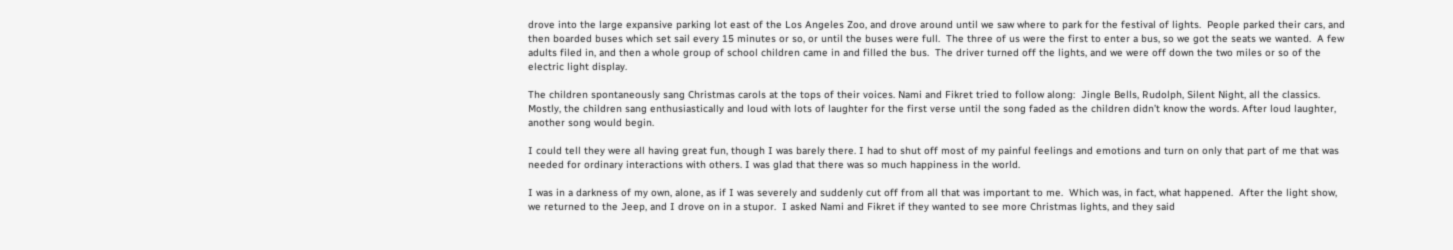drove into the large expansive parking lot east of the Los Angeles Zoo, and drove around until we saw where to park for the festival of lights.  People parked their cars, and then boarded buses which set sail every 15 minutes or so, or until the buses were full.  The three of us were the first to enter a bus, so we got the seats we wanted.  A few adults filed in, and then a whole group of school children came in and filled the bus.  The driver turned off the lights, and we were off down the two miles or so of the electric light display.

The children spontaneously sang Christmas carols at the tops of their voices. Nami and Fikret tried to follow along:  Jingle Bells, Rudolph, Silent Night, all the classics.  Mostly, the children sang enthusiastically and loud with lots of laughter for the first verse until the song faded as the children didn’t know the words. After loud laughter, another song would begin.

I could tell they were all having great fun, though I was barely there. I had to shut off most of my painful feelings and emotions and turn on only that part of me that was needed for ordinary interactions with others. I was glad that there was so much happiness in the world.

I was in a darkness of my own, alone, as if I was severely and suddenly cut off from all that was important to me.  Which was, in fact, what happened.  After the light show, we returned to the Jeep, and I drove on in a stupor.  I asked Nami and Fikret if they wanted to see more Christmas lights, and they said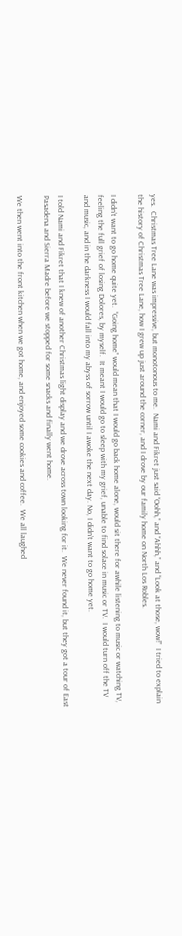yes.  Christmas Tree Lane was impressive, but monotonous to me.  Nami and Fikret just said “Oohh,” and “Ahhh,” and “Look at those, wow!”  I tried to explain the history of Christmas Tree Lane, how I grew up just around the corner, and I drove by our family home on North Los Robles.

I didn’t want to go home quite yet.  “Going home” would mean that I would go back home alone, would sit there for awhile listening to music or watching TV, feeling the full grief of losing Dolores, by myself.  It meant I would go to sleep with my grief, unable to find solace in music or TV.  I would turn off the TV and music, and in the darkness I would fall into my abyss of sorrow until I awoke the next day. No, I didn’t want to go home yet.

I told Nami and Fikret that I knew of another Christmas light display and we drove across town looking for it.  We never found it, but they got a tour of East Pasadena and Sierra Madre before we stopped for some snacks and finally went home.

We then went into the front kitchen when we got home, and enjoyed some cookies and coffee.  We all laughed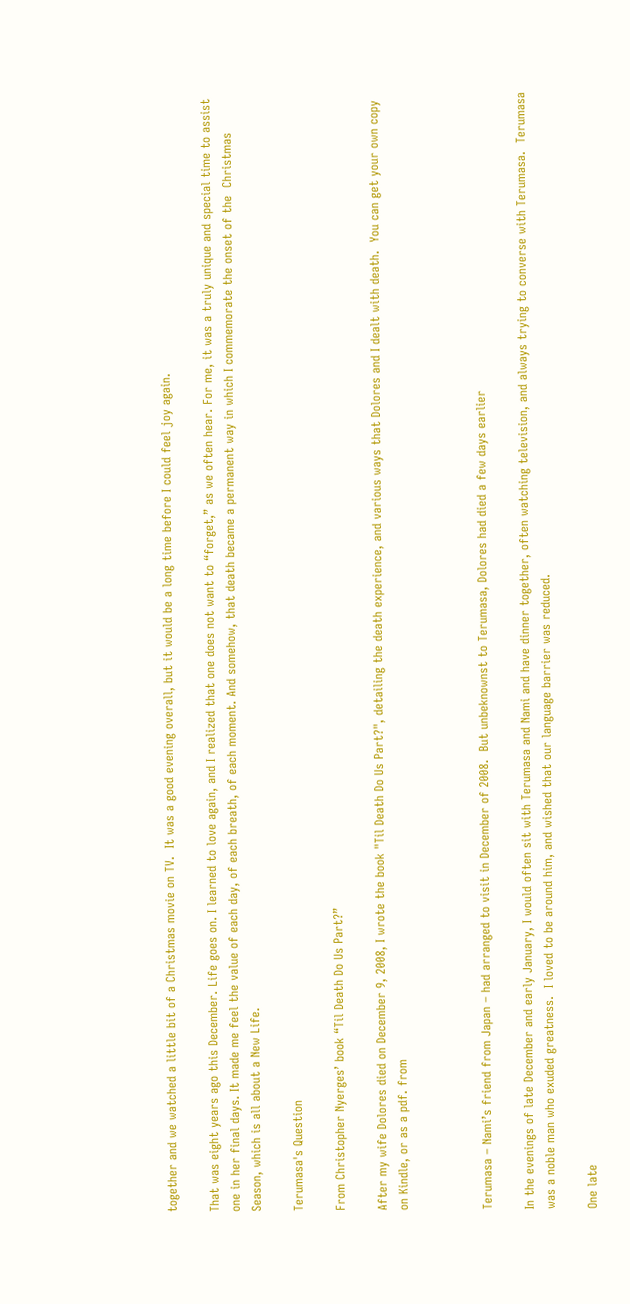together and we watched a little bit of a Christmas movie on TV.  It was a good evening overall, but it would be a long time before I could feel joy again.

That was eight years ago this December. Life goes on. I learned to love again, and I realized that one does not want to “forget,” as we often hear. For me, it was a truly unique and special time to assist one in her final days. It made me feel the value of each day, of each breath, of each moment. And somehow, that death became a permanent way in which I commemorate the onset of the  Christmas Season, which is all about a New Life.

Terumasa's Question

From Christopher Nyerges’ book “Til Death Do Us Part?”

After my wife Dolores died on December 9, 2008, I wrote the book "Til Death Do Us Part?", detailing the death experience, and various ways that Dolores and I dealt with death.  You can get your own copy on Kindle, or as a pdf. from



Terumasa – Nami’s friend from Japan – had arranged to visit in December of 2008.  But unbeknownst to Terumasa, Dolores had died a few days earlier

In the evenings of late December and early January, I would often sit with Terumasa and Nami and have dinner together, often watching television, and always trying to converse with Terumasa.  Terumasa was a noble man who exuded greatness.  I loved to be around him, and wished that our language barrier was reduced.

One late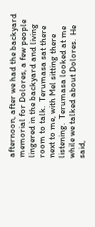afternoon, after we had the backyard memorial for Dolores, a few people lingered in the backyard and living room to talk.  Terumasa sat there next to me, with Mel sitting there listening.  Terumasa looked at me while we talked about Dolores.  He said,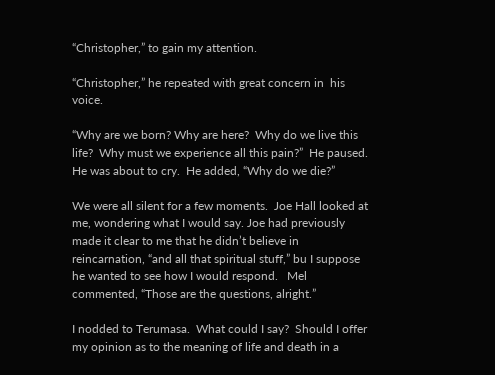“Christopher,” to gain my attention.

“Christopher,” he repeated with great concern in  his voice.

“Why are we born? Why are here?  Why do we live this life?  Why must we experience all this pain?”  He paused.  He was about to cry.  He added, “Why do we die?”

We were all silent for a few moments.  Joe Hall looked at me, wondering what I would say. Joe had previously made it clear to me that he didn’t believe in reincarnation, “and all that spiritual stuff,” bu I suppose he wanted to see how I would respond.   Mel commented, “Those are the questions, alright.”

I nodded to Terumasa.  What could I say?  Should I offer my opinion as to the meaning of life and death in a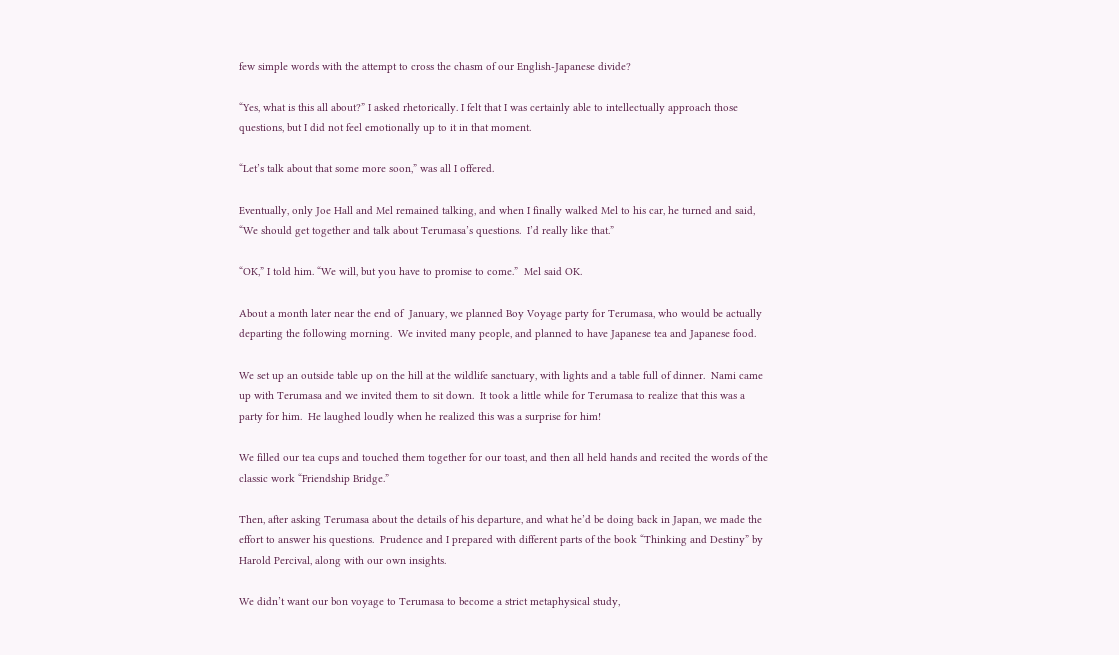few simple words with the attempt to cross the chasm of our English-Japanese divide?

“Yes, what is this all about?” I asked rhetorically. I felt that I was certainly able to intellectually approach those questions, but I did not feel emotionally up to it in that moment.

“Let’s talk about that some more soon,” was all I offered.

Eventually, only Joe Hall and Mel remained talking, and when I finally walked Mel to his car, he turned and said, “We should get together and talk about Terumasa’s questions.  I’d really like that.”

“OK,” I told him. “We will, but you have to promise to come.”  Mel said OK.

About a month later near the end of  January, we planned Boy Voyage party for Terumasa, who would be actually departing the following morning.  We invited many people, and planned to have Japanese tea and Japanese food.

We set up an outside table up on the hill at the wildlife sanctuary, with lights and a table full of dinner.  Nami came up with Terumasa and we invited them to sit down.  It took a little while for Terumasa to realize that this was a party for him.  He laughed loudly when he realized this was a surprise for him!

We filled our tea cups and touched them together for our toast, and then all held hands and recited the words of the classic work “Friendship Bridge.”

Then, after asking Terumasa about the details of his departure, and what he’d be doing back in Japan, we made the effort to answer his questions.  Prudence and I prepared with different parts of the book “Thinking and Destiny” by Harold Percival, along with our own insights.

We didn’t want our bon voyage to Terumasa to become a strict metaphysical study,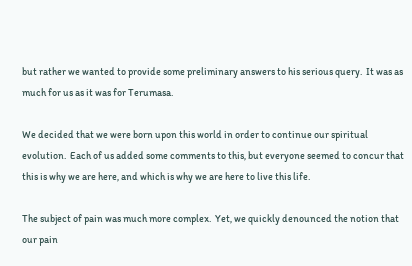but rather we wanted to provide some preliminary answers to his serious query.  It was as much for us as it was for Terumasa.

We decided that we were born upon this world in order to continue our spiritual evolution.  Each of us added some comments to this, but everyone seemed to concur that this is why we are here, and which is why we are here to live this life.

The subject of pain was much more complex.  Yet, we quickly denounced the notion that our pain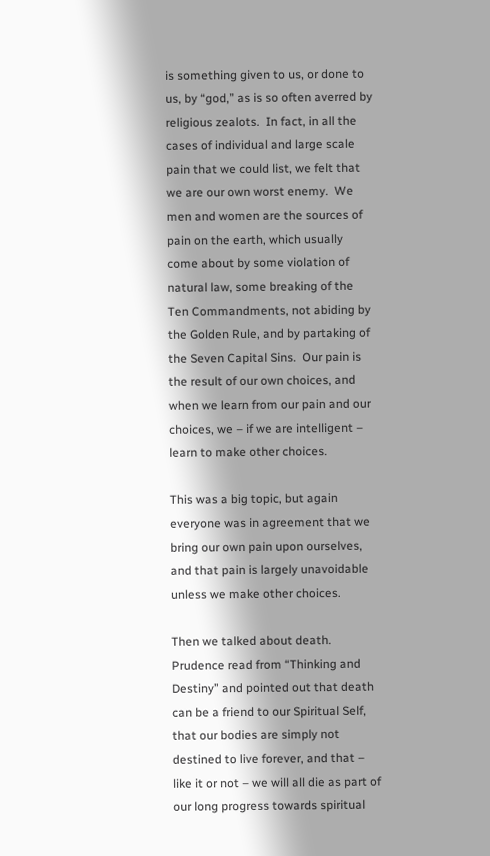is something given to us, or done to us, by “god,” as is so often averred by religious zealots.  In fact, in all the cases of individual and large scale pain that we could list, we felt that we are our own worst enemy.  We men and women are the sources of pain on the earth, which usually come about by some violation of natural law, some breaking of the Ten Commandments, not abiding by the Golden Rule, and by partaking of the Seven Capital Sins.  Our pain is the result of our own choices, and when we learn from our pain and our choices, we – if we are intelligent – learn to make other choices.

This was a big topic, but again everyone was in agreement that we bring our own pain upon ourselves, and that pain is largely unavoidable unless we make other choices.

Then we talked about death.  Prudence read from “Thinking and Destiny” and pointed out that death can be a friend to our Spiritual Self, that our bodies are simply not destined to live forever, and that – like it or not – we will all die as part of our long progress towards spiritual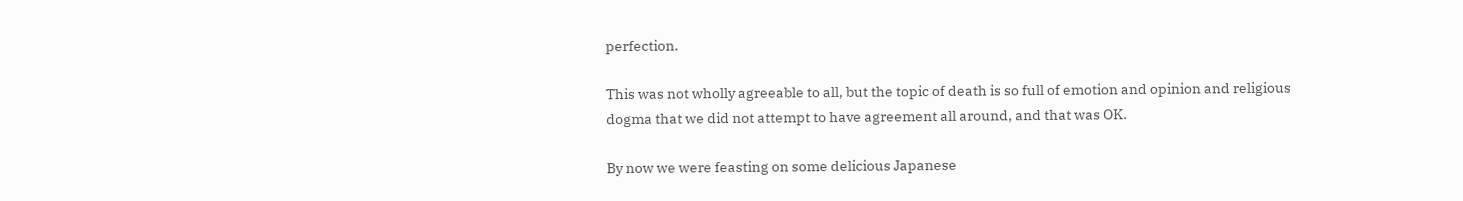perfection.

This was not wholly agreeable to all, but the topic of death is so full of emotion and opinion and religious dogma that we did not attempt to have agreement all around, and that was OK.

By now we were feasting on some delicious Japanese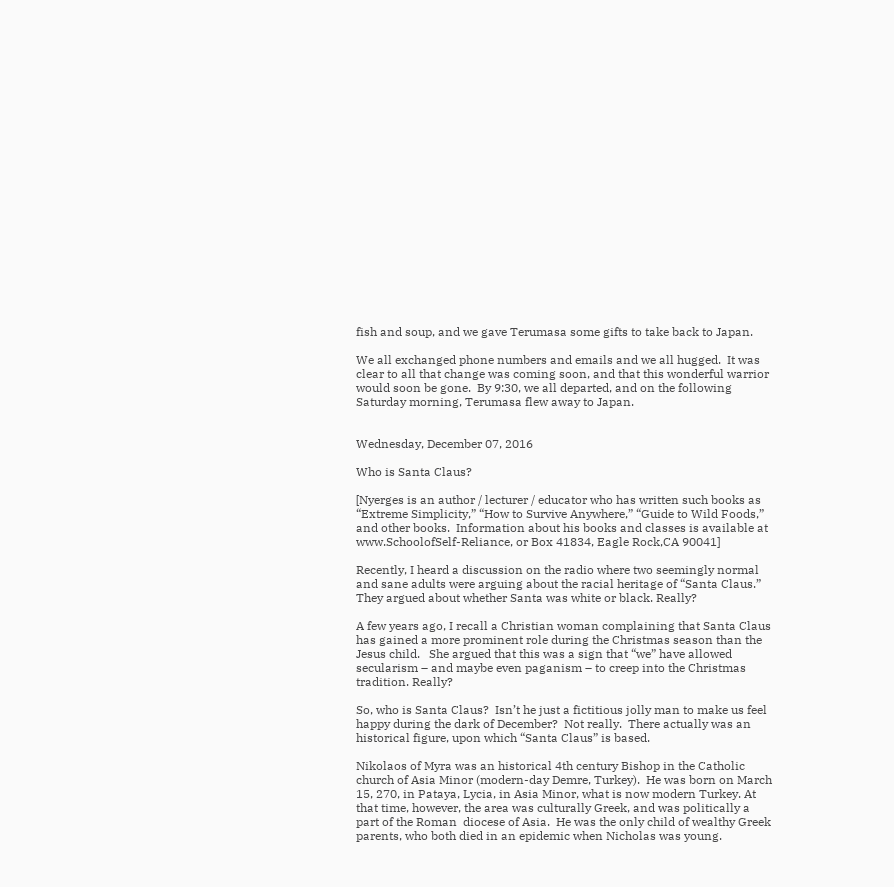fish and soup, and we gave Terumasa some gifts to take back to Japan.

We all exchanged phone numbers and emails and we all hugged.  It was clear to all that change was coming soon, and that this wonderful warrior would soon be gone.  By 9:30, we all departed, and on the following Saturday morning, Terumasa flew away to Japan.


Wednesday, December 07, 2016

Who is Santa Claus?

[Nyerges is an author / lecturer / educator who has written such books as “Extreme Simplicity,” “How to Survive Anywhere,” “Guide to Wild Foods,” and other books.  Information about his books and classes is available at www.SchoolofSelf-Reliance, or Box 41834, Eagle Rock,CA 90041]

Recently, I heard a discussion on the radio where two seemingly normal and sane adults were arguing about the racial heritage of “Santa Claus.”  They argued about whether Santa was white or black. Really?

A few years ago, I recall a Christian woman complaining that Santa Claus has gained a more prominent role during the Christmas season than the Jesus child.   She argued that this was a sign that “we” have allowed secularism – and maybe even paganism – to creep into the Christmas tradition. Really?

So, who is Santa Claus?  Isn’t he just a fictitious jolly man to make us feel happy during the dark of December?  Not really.  There actually was an historical figure, upon which “Santa Claus” is based.

Nikolaos of Myra was an historical 4th century Bishop in the Catholic church of Asia Minor (modern-day Demre, Turkey).  He was born on March 15, 270, in Pataya, Lycia, in Asia Minor, what is now modern Turkey. At that time, however, the area was culturally Greek, and was politically a part of the Roman  diocese of Asia.  He was the only child of wealthy Greek parents, who both died in an epidemic when Nicholas was young.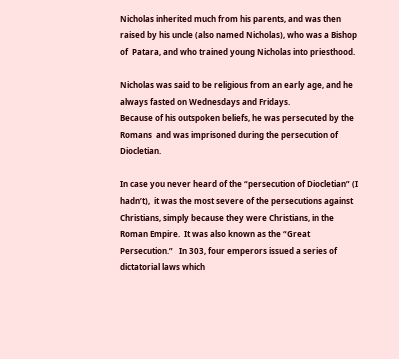Nicholas inherited much from his parents, and was then raised by his uncle (also named Nicholas), who was a Bishop of  Patara, and who trained young Nicholas into priesthood.

Nicholas was said to be religious from an early age, and he always fasted on Wednesdays and Fridays.
Because of his outspoken beliefs, he was persecuted by the Romans  and was imprisoned during the persecution of Diocletian.

In case you never heard of the “persecution of Diocletian” (I hadn’t),  it was the most severe of the persecutions against Christians, simply because they were Christians, in the Roman Empire.  It was also known as the “Great Persecution.”   In 303, four emperors issued a series of dictatorial laws which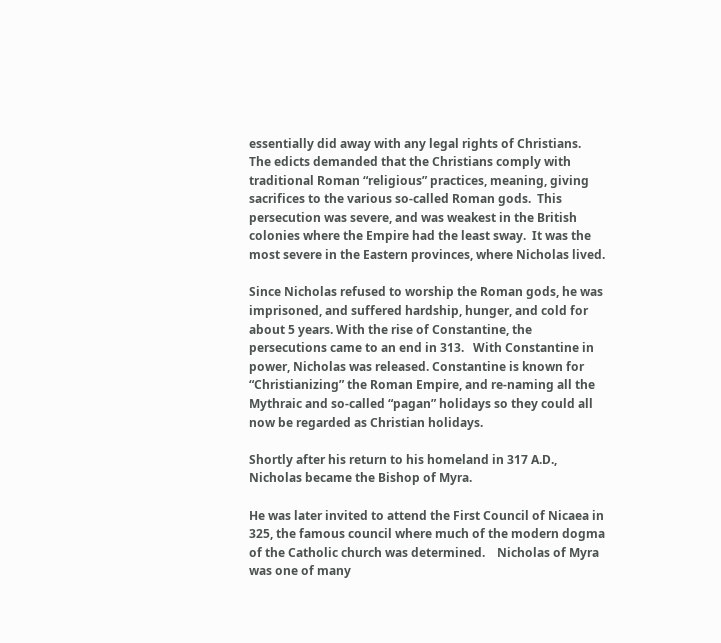essentially did away with any legal rights of Christians.  The edicts demanded that the Christians comply with traditional Roman “religious” practices, meaning, giving sacrifices to the various so-called Roman gods.  This persecution was severe, and was weakest in the British colonies where the Empire had the least sway.  It was the most severe in the Eastern provinces, where Nicholas lived.

Since Nicholas refused to worship the Roman gods, he was imprisoned, and suffered hardship, hunger, and cold for about 5 years. With the rise of Constantine, the persecutions came to an end in 313.   With Constantine in power, Nicholas was released. Constantine is known for “Christianizing” the Roman Empire, and re-naming all the Mythraic and so-called “pagan” holidays so they could all now be regarded as Christian holidays.

Shortly after his return to his homeland in 317 A.D., Nicholas became the Bishop of Myra.

He was later invited to attend the First Council of Nicaea in 325, the famous council where much of the modern dogma of the Catholic church was determined.    Nicholas of Myra was one of many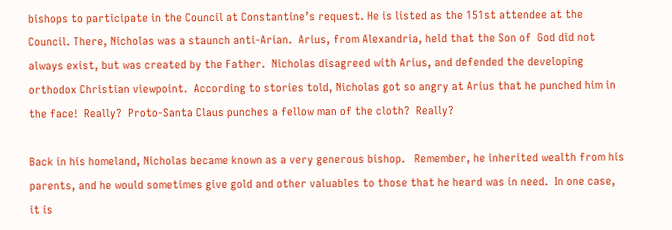bishops to participate in the Council at Constantine’s request. He is listed as the 151st attendee at the Council. There, Nicholas was a staunch anti-Arian.  Arius, from Alexandria, held that the Son of  God did not always exist, but was created by the Father.  Nicholas disagreed with Arius, and defended the developing orthodox Christian viewpoint.  According to stories told, Nicholas got so angry at Arius that he punched him in the face!  Really?  Proto-Santa Claus punches a fellow man of the cloth?  Really?

Back in his homeland, Nicholas became known as a very generous bishop.   Remember, he inherited wealth from his parents, and he would sometimes give gold and other valuables to those that he heard was in need.  In one case, it is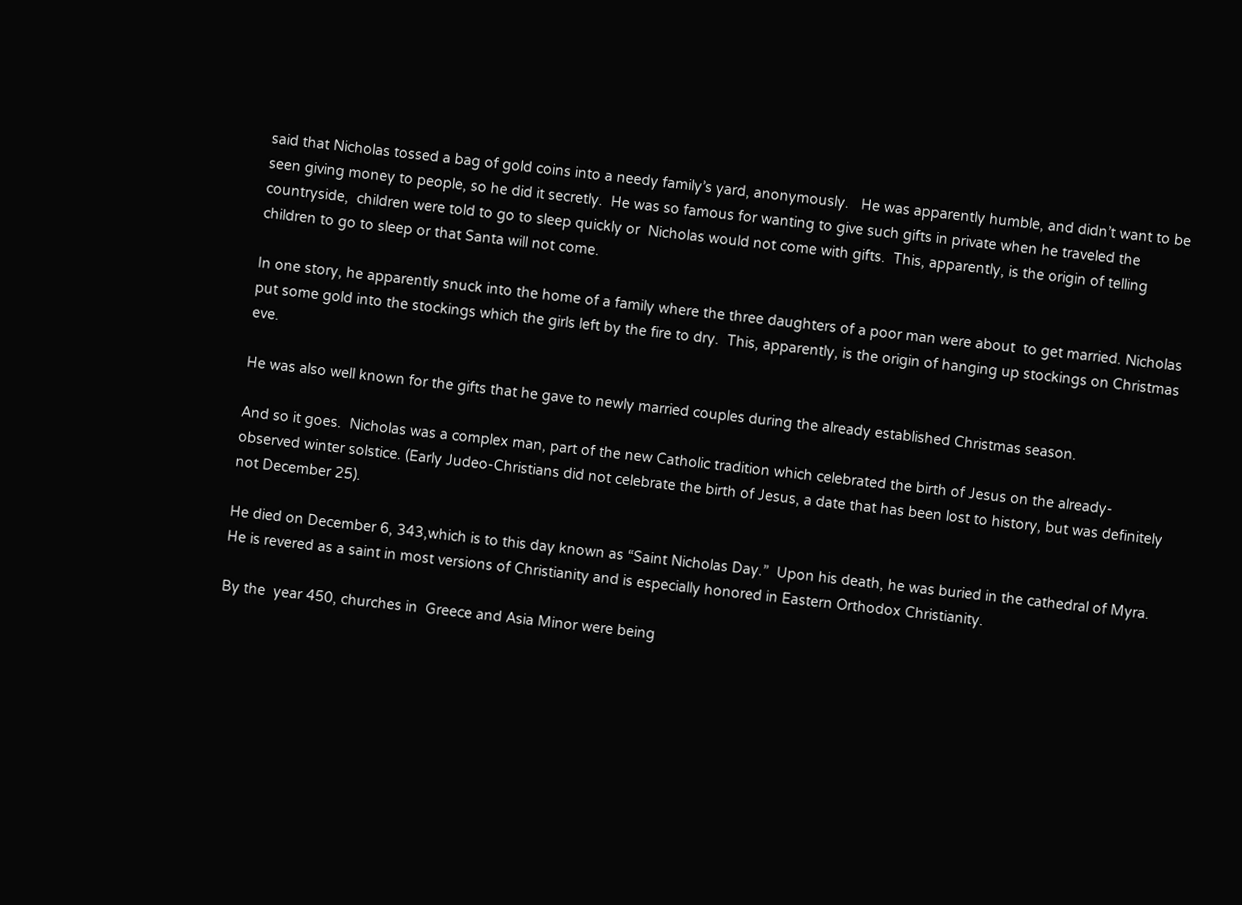said that Nicholas tossed a bag of gold coins into a needy family’s yard, anonymously.   He was apparently humble, and didn’t want to be seen giving money to people, so he did it secretly.  He was so famous for wanting to give such gifts in private when he traveled the countryside,  children were told to go to sleep quickly or  Nicholas would not come with gifts.  This, apparently, is the origin of telling children to go to sleep or that Santa will not come.

In one story, he apparently snuck into the home of a family where the three daughters of a poor man were about  to get married. Nicholas put some gold into the stockings which the girls left by the fire to dry.  This, apparently, is the origin of hanging up stockings on Christmas eve.

He was also well known for the gifts that he gave to newly married couples during the already established Christmas season.

And so it goes.  Nicholas was a complex man, part of the new Catholic tradition which celebrated the birth of Jesus on the already-observed winter solstice. (Early Judeo-Christians did not celebrate the birth of Jesus, a date that has been lost to history, but was definitely not December 25).

He died on December 6, 343,which is to this day known as “Saint Nicholas Day.”  Upon his death, he was buried in the cathedral of Myra.  He is revered as a saint in most versions of Christianity and is especially honored in Eastern Orthodox Christianity.

By the  year 450, churches in  Greece and Asia Minor were being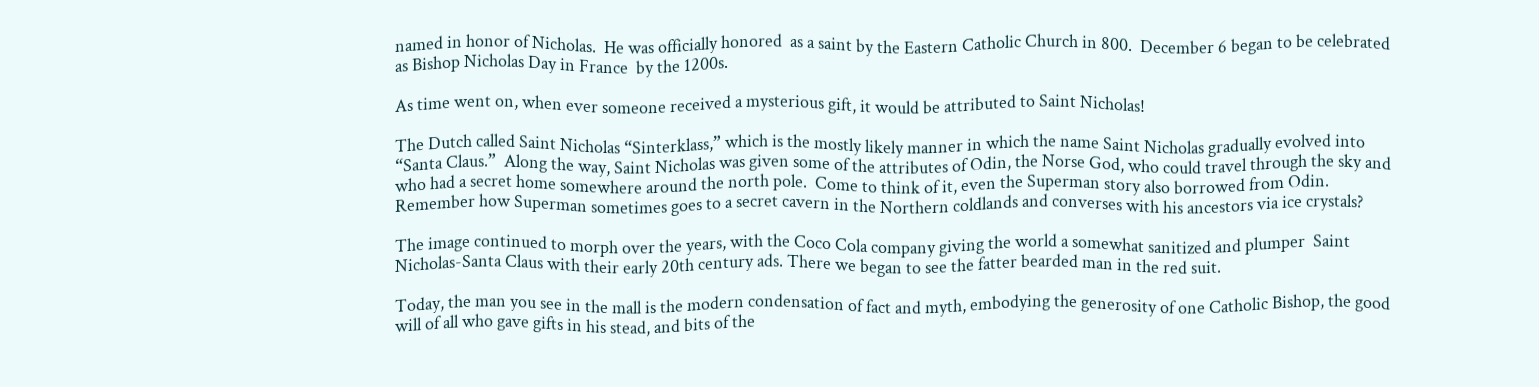named in honor of Nicholas.  He was officially honored  as a saint by the Eastern Catholic Church in 800.  December 6 began to be celebrated as Bishop Nicholas Day in France  by the 1200s.

As time went on, when ever someone received a mysterious gift, it would be attributed to Saint Nicholas!

The Dutch called Saint Nicholas “Sinterklass,” which is the mostly likely manner in which the name Saint Nicholas gradually evolved into “Santa Claus.”  Along the way, Saint Nicholas was given some of the attributes of Odin, the Norse God, who could travel through the sky and who had a secret home somewhere around the north pole.  Come to think of it, even the Superman story also borrowed from Odin.  Remember how Superman sometimes goes to a secret cavern in the Northern coldlands and converses with his ancestors via ice crystals?

The image continued to morph over the years, with the Coco Cola company giving the world a somewhat sanitized and plumper  Saint Nicholas-Santa Claus with their early 20th century ads. There we began to see the fatter bearded man in the red suit.

Today, the man you see in the mall is the modern condensation of fact and myth, embodying the generosity of one Catholic Bishop, the good will of all who gave gifts in his stead, and bits of the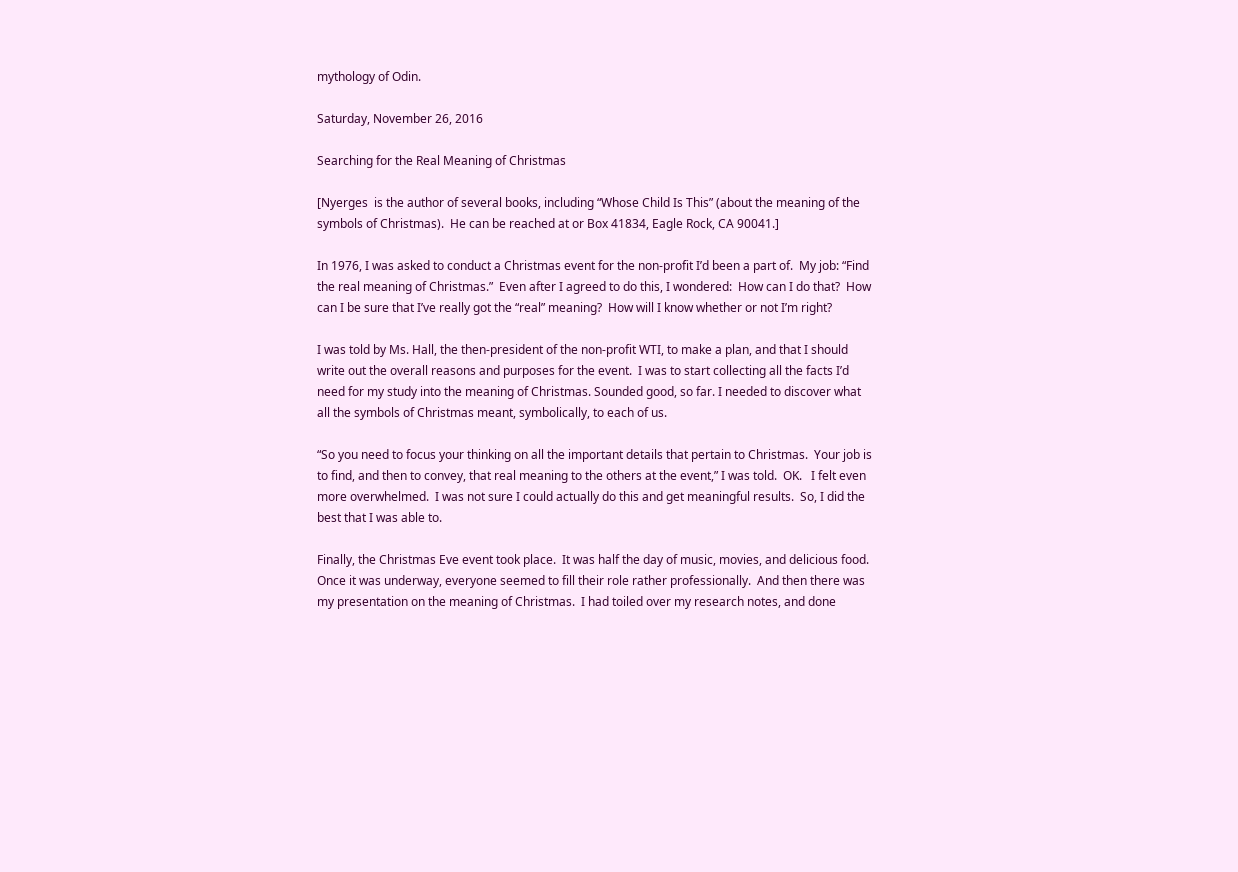mythology of Odin.

Saturday, November 26, 2016

Searching for the Real Meaning of Christmas

[Nyerges  is the author of several books, including “Whose Child Is This” (about the meaning of the symbols of Christmas).  He can be reached at or Box 41834, Eagle Rock, CA 90041.]

In 1976, I was asked to conduct a Christmas event for the non-profit I’d been a part of.  My job: “Find the real meaning of Christmas.”  Even after I agreed to do this, I wondered:  How can I do that?  How can I be sure that I’ve really got the “real” meaning?  How will I know whether or not I’m right?

I was told by Ms. Hall, the then-president of the non-profit WTI, to make a plan, and that I should write out the overall reasons and purposes for the event.  I was to start collecting all the facts I’d need for my study into the meaning of Christmas. Sounded good, so far. I needed to discover what all the symbols of Christmas meant, symbolically, to each of us.

“So you need to focus your thinking on all the important details that pertain to Christmas.  Your job is to find, and then to convey, that real meaning to the others at the event,” I was told.  OK.   I felt even more overwhelmed.  I was not sure I could actually do this and get meaningful results.  So, I did the best that I was able to.

Finally, the Christmas Eve event took place.  It was half the day of music, movies, and delicious food.  Once it was underway, everyone seemed to fill their role rather professionally.  And then there was my presentation on the meaning of Christmas.  I had toiled over my research notes, and done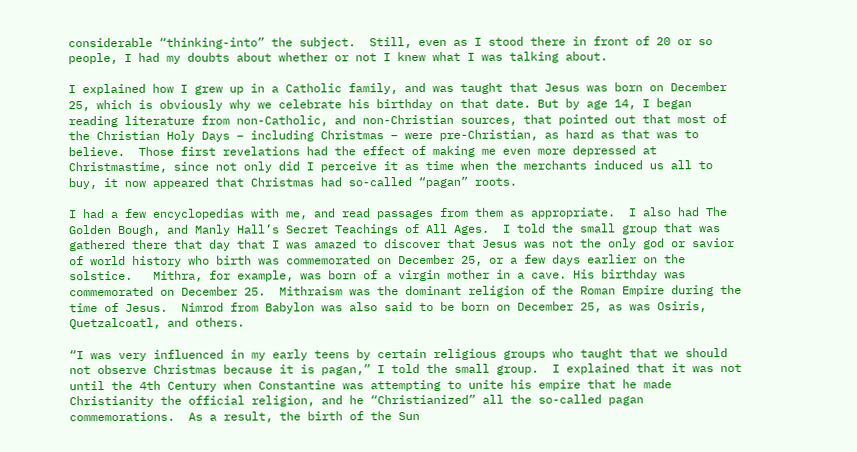considerable “thinking-into” the subject.  Still, even as I stood there in front of 20 or so people, I had my doubts about whether or not I knew what I was talking about.

I explained how I grew up in a Catholic family, and was taught that Jesus was born on December 25, which is obviously why we celebrate his birthday on that date. But by age 14, I began reading literature from non-Catholic, and non-Christian sources, that pointed out that most of the Christian Holy Days – including Christmas – were pre-Christian, as hard as that was to believe.  Those first revelations had the effect of making me even more depressed at Christmastime, since not only did I perceive it as time when the merchants induced us all to buy, it now appeared that Christmas had so-called “pagan” roots.

I had a few encyclopedias with me, and read passages from them as appropriate.  I also had The Golden Bough, and Manly Hall’s Secret Teachings of All Ages.  I told the small group that was gathered there that day that I was amazed to discover that Jesus was not the only god or savior of world history who birth was commemorated on December 25, or a few days earlier on the solstice.   Mithra, for example, was born of a virgin mother in a cave. His birthday was commemorated on December 25.  Mithraism was the dominant religion of the Roman Empire during the time of Jesus.  Nimrod from Babylon was also said to be born on December 25, as was Osiris, Quetzalcoatl, and others.

“I was very influenced in my early teens by certain religious groups who taught that we should not observe Christmas because it is pagan,” I told the small group.  I explained that it was not until the 4th Century when Constantine was attempting to unite his empire that he made Christianity the official religion, and he “Christianized” all the so-called pagan commemorations.  As a result, the birth of the Sun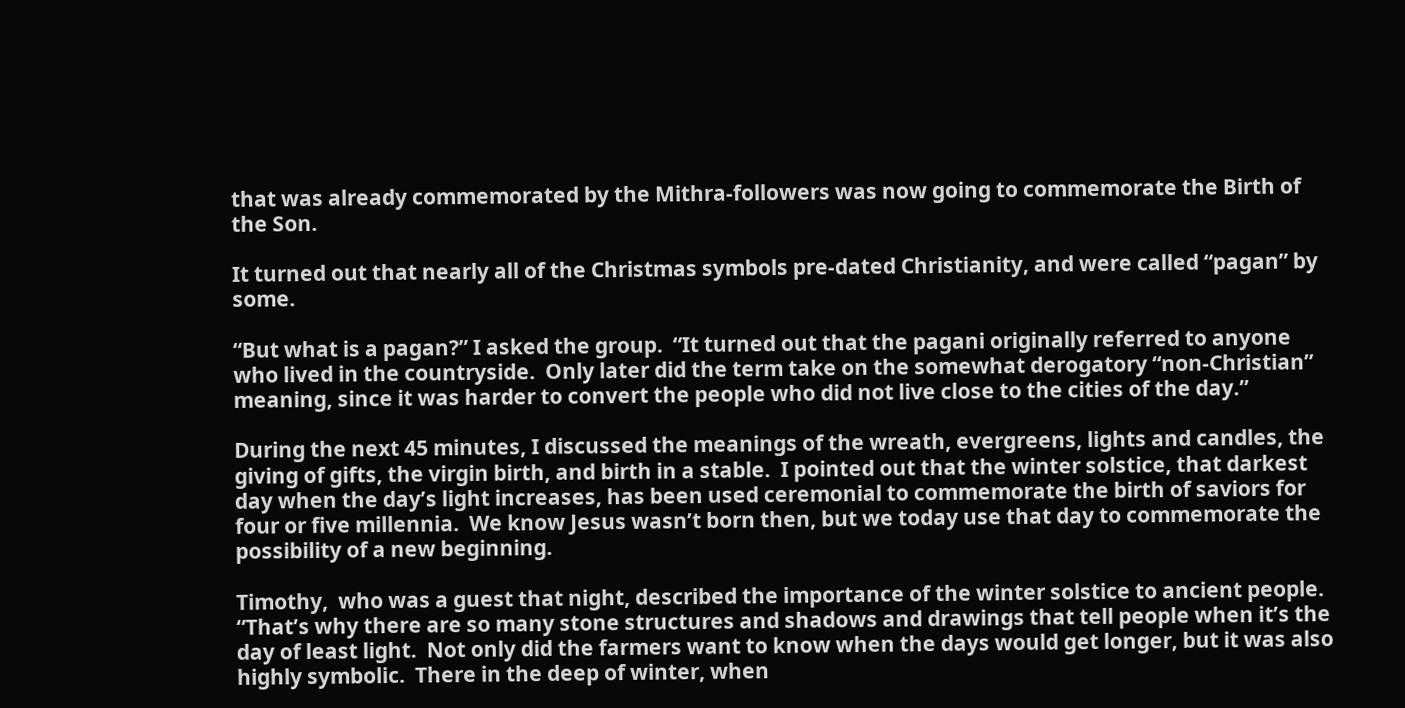that was already commemorated by the Mithra-followers was now going to commemorate the Birth of the Son.

It turned out that nearly all of the Christmas symbols pre-dated Christianity, and were called “pagan” by some.

“But what is a pagan?” I asked the group.  “It turned out that the pagani originally referred to anyone who lived in the countryside.  Only later did the term take on the somewhat derogatory “non-Christian” meaning, since it was harder to convert the people who did not live close to the cities of the day.”

During the next 45 minutes, I discussed the meanings of the wreath, evergreens, lights and candles, the giving of gifts, the virgin birth, and birth in a stable.  I pointed out that the winter solstice, that darkest day when the day’s light increases, has been used ceremonial to commemorate the birth of saviors for four or five millennia.  We know Jesus wasn’t born then, but we today use that day to commemorate the possibility of a new beginning.

Timothy,  who was a guest that night, described the importance of the winter solstice to ancient people.  “That’s why there are so many stone structures and shadows and drawings that tell people when it’s the day of least light.  Not only did the farmers want to know when the days would get longer, but it was also highly symbolic.  There in the deep of winter, when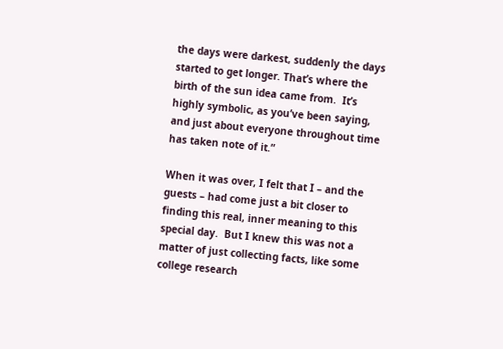the days were darkest, suddenly the days started to get longer. That’s where the birth of the sun idea came from.  It’s highly symbolic, as you’ve been saying, and just about everyone throughout time has taken note of it.”

When it was over, I felt that I – and the guests – had come just a bit closer to finding this real, inner meaning to this special day.  But I knew this was not a matter of just collecting facts, like some college research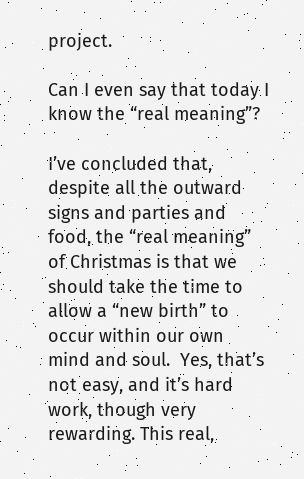project.

Can I even say that today I know the “real meaning”?

I’ve concluded that, despite all the outward signs and parties and food, the “real meaning” of Christmas is that we should take the time to allow a “new birth” to occur within our own mind and soul.  Yes, that’s not easy, and it’s hard work, though very rewarding. This real,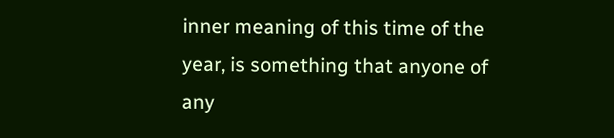inner meaning of this time of the year, is something that anyone of any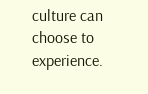culture can choose to experience.